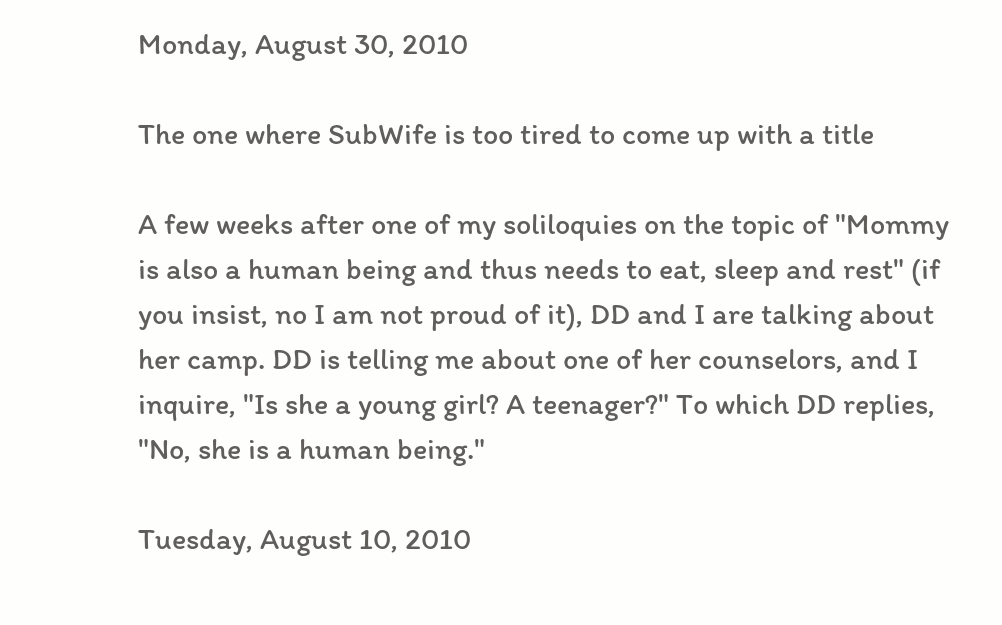Monday, August 30, 2010

The one where SubWife is too tired to come up with a title

A few weeks after one of my soliloquies on the topic of "Mommy is also a human being and thus needs to eat, sleep and rest" (if you insist, no I am not proud of it), DD and I are talking about her camp. DD is telling me about one of her counselors, and I inquire, "Is she a young girl? A teenager?" To which DD replies, "No, she is a human being."

Tuesday, August 10, 2010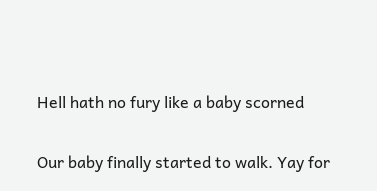Hell hath no fury like a baby scorned

Our baby finally started to walk. Yay for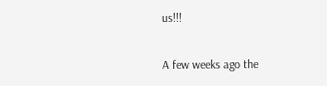us!!!

A few weeks ago the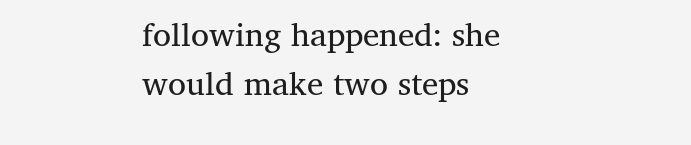following happened: she would make two steps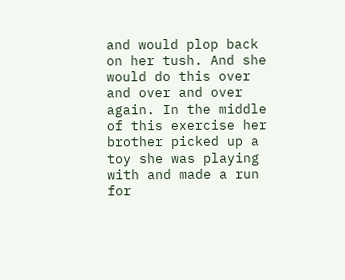and would plop back on her tush. And she would do this over and over and over again. In the middle of this exercise her brother picked up a toy she was playing with and made a run for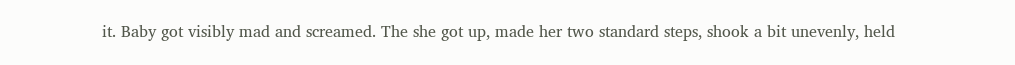it. Baby got visibly mad and screamed. The she got up, made her two standard steps, shook a bit unevenly, held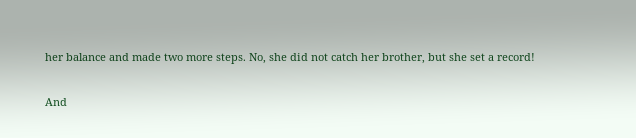her balance and made two more steps. No, she did not catch her brother, but she set a record!

And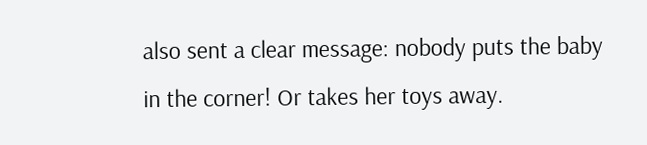also sent a clear message: nobody puts the baby in the corner! Or takes her toys away.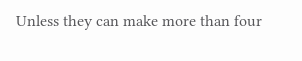Unless they can make more than four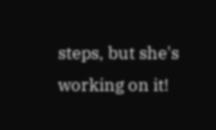steps, but she's working on it!